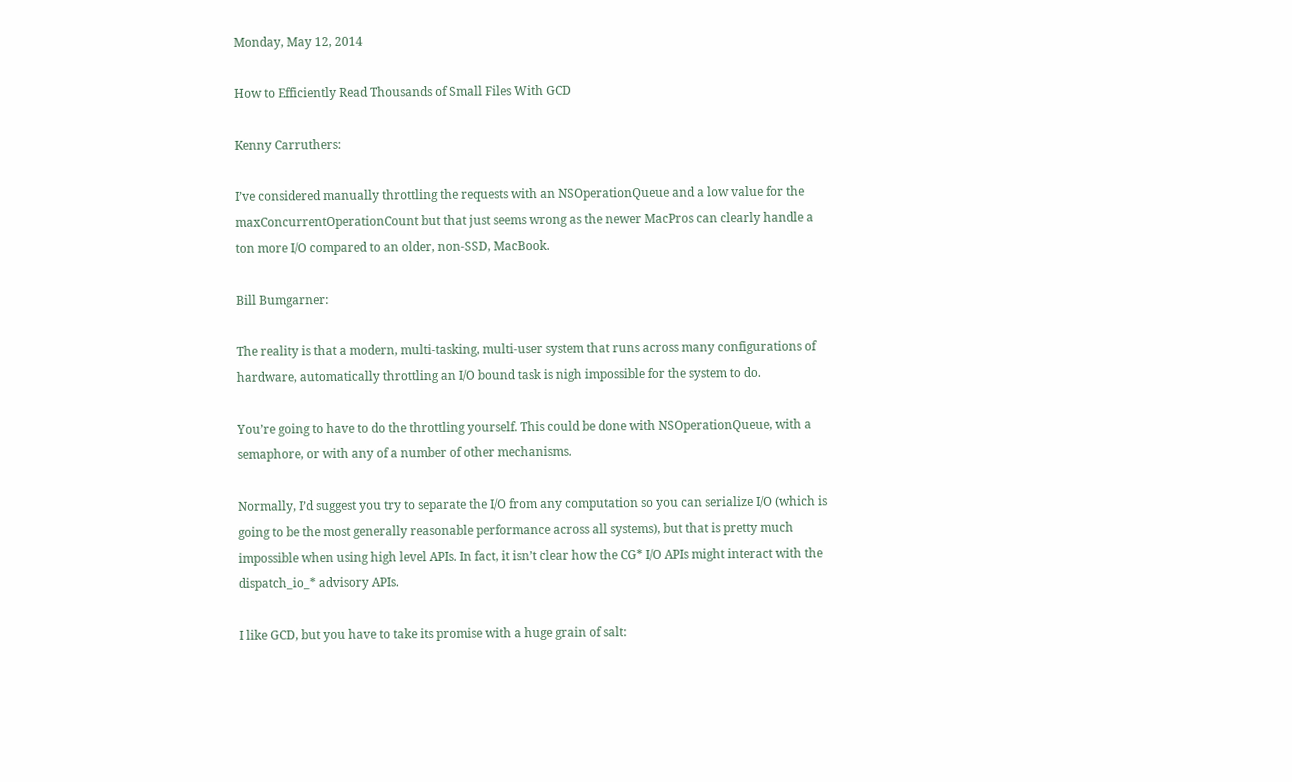Monday, May 12, 2014

How to Efficiently Read Thousands of Small Files With GCD

Kenny Carruthers:

I’ve considered manually throttling the requests with an NSOperationQueue and a low value for the maxConcurrentOperationCount but that just seems wrong as the newer MacPros can clearly handle a ton more I/O compared to an older, non-SSD, MacBook.

Bill Bumgarner:

The reality is that a modern, multi-tasking, multi-user system that runs across many configurations of hardware, automatically throttling an I/O bound task is nigh impossible for the system to do.

You’re going to have to do the throttling yourself. This could be done with NSOperationQueue, with a semaphore, or with any of a number of other mechanisms.

Normally, I’d suggest you try to separate the I/O from any computation so you can serialize I/O (which is going to be the most generally reasonable performance across all systems), but that is pretty much impossible when using high level APIs. In fact, it isn’t clear how the CG* I/O APIs might interact with the dispatch_io_* advisory APIs.

I like GCD, but you have to take its promise with a huge grain of salt: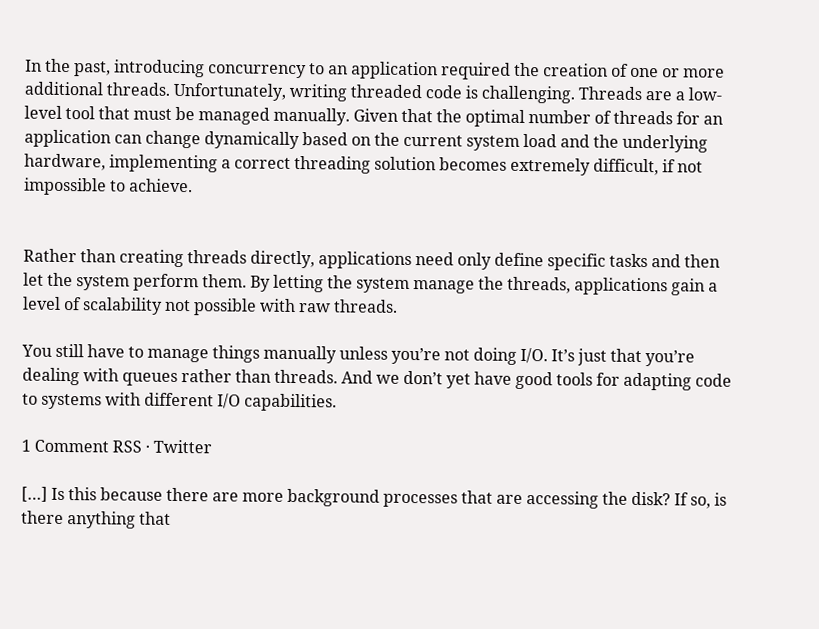In the past, introducing concurrency to an application required the creation of one or more additional threads. Unfortunately, writing threaded code is challenging. Threads are a low-level tool that must be managed manually. Given that the optimal number of threads for an application can change dynamically based on the current system load and the underlying hardware, implementing a correct threading solution becomes extremely difficult, if not impossible to achieve.


Rather than creating threads directly, applications need only define specific tasks and then let the system perform them. By letting the system manage the threads, applications gain a level of scalability not possible with raw threads.

You still have to manage things manually unless you’re not doing I/O. It’s just that you’re dealing with queues rather than threads. And we don’t yet have good tools for adapting code to systems with different I/O capabilities.

1 Comment RSS · Twitter

[…] Is this because there are more background processes that are accessing the disk? If so, is there anything that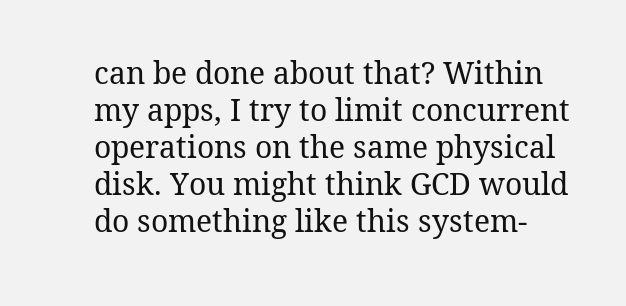can be done about that? Within my apps, I try to limit concurrent operations on the same physical disk. You might think GCD would do something like this system-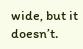wide, but it doesn’t.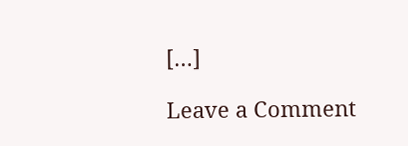[…]

Leave a Comment